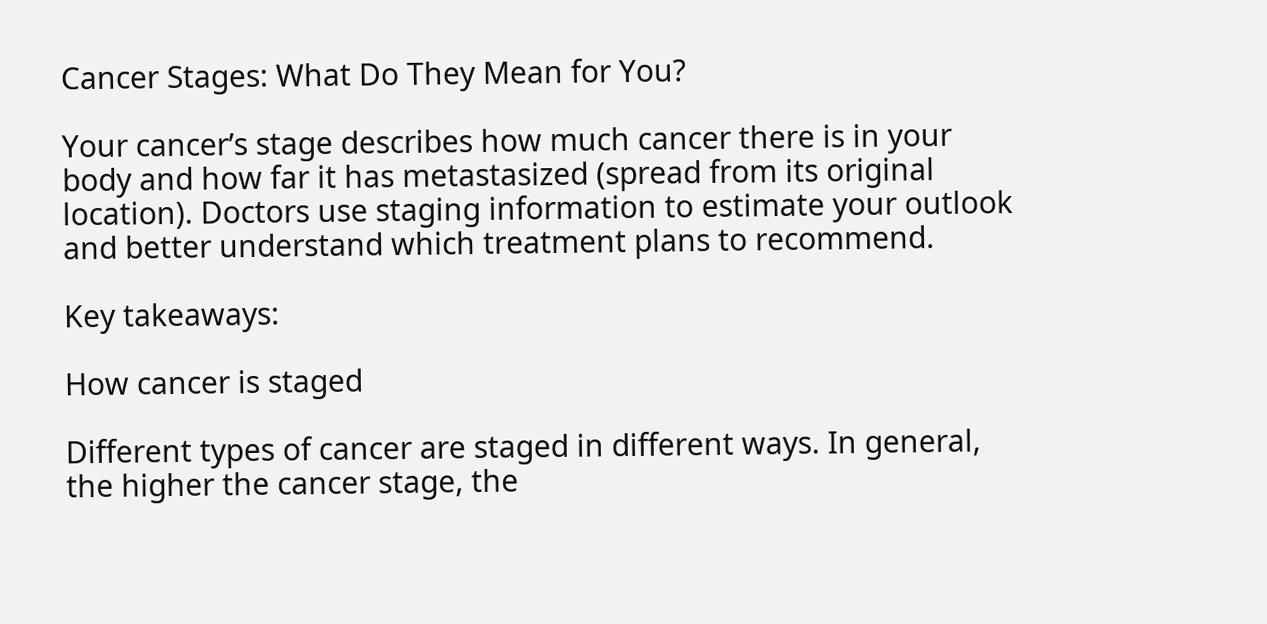Cancer Stages: What Do They Mean for You?

Your cancer’s stage describes how much cancer there is in your body and how far it has metastasized (spread from its original location). Doctors use staging information to estimate your outlook and better understand which treatment plans to recommend.

Key takeaways:

How cancer is staged

Different types of cancer are staged in different ways. In general, the higher the cancer stage, the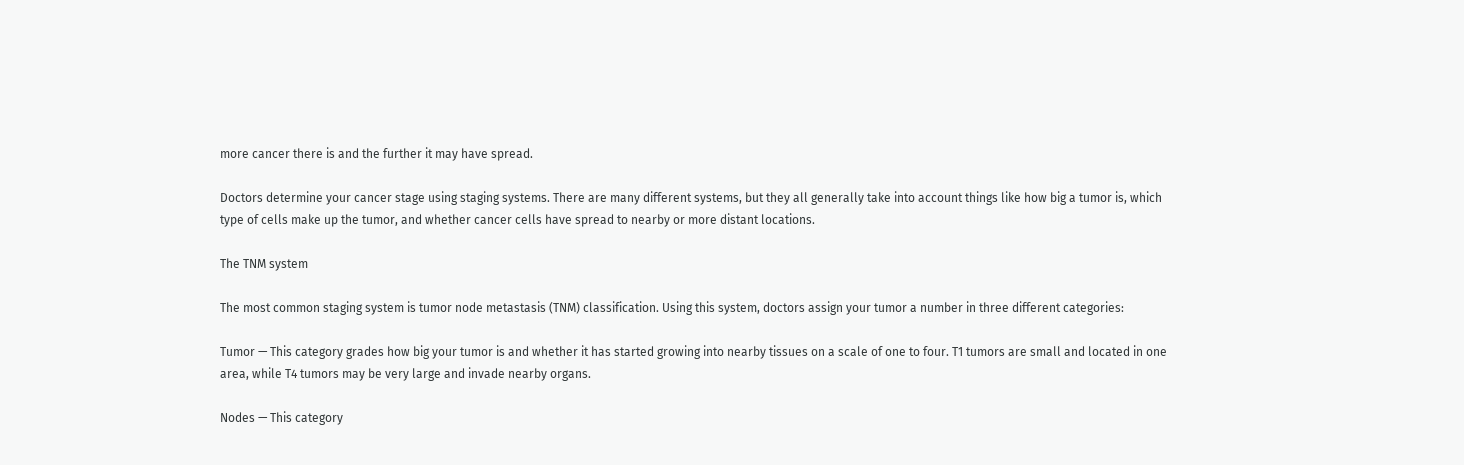more cancer there is and the further it may have spread.

Doctors determine your cancer stage using staging systems. There are many different systems, but they all generally take into account things like how big a tumor is, which type of cells make up the tumor, and whether cancer cells have spread to nearby or more distant locations.

The TNM system

The most common staging system is tumor node metastasis (TNM) classification. Using this system, doctors assign your tumor a number in three different categories:

Tumor — This category grades how big your tumor is and whether it has started growing into nearby tissues on a scale of one to four. T1 tumors are small and located in one area, while T4 tumors may be very large and invade nearby organs.

Nodes — This category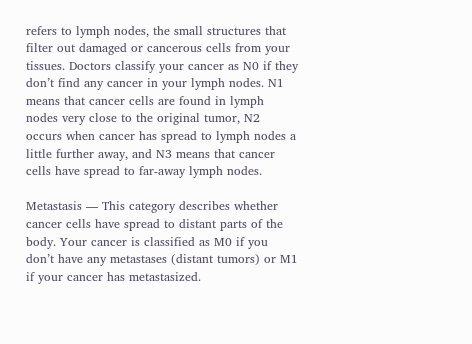refers to lymph nodes, the small structures that filter out damaged or cancerous cells from your tissues. Doctors classify your cancer as N0 if they don’t find any cancer in your lymph nodes. N1 means that cancer cells are found in lymph nodes very close to the original tumor, N2 occurs when cancer has spread to lymph nodes a little further away, and N3 means that cancer cells have spread to far-away lymph nodes.

Metastasis — This category describes whether cancer cells have spread to distant parts of the body. Your cancer is classified as M0 if you don’t have any metastases (distant tumors) or M1 if your cancer has metastasized.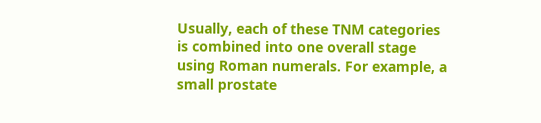Usually, each of these TNM categories is combined into one overall stage using Roman numerals. For example, a small prostate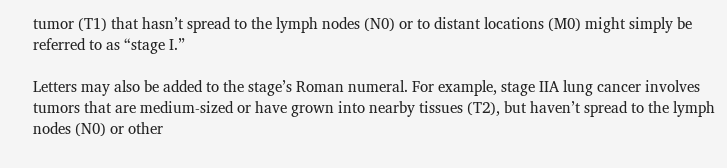tumor (T1) that hasn’t spread to the lymph nodes (N0) or to distant locations (M0) might simply be referred to as “stage I.”

Letters may also be added to the stage’s Roman numeral. For example, stage IIA lung cancer involves tumors that are medium-sized or have grown into nearby tissues (T2), but haven’t spread to the lymph nodes (N0) or other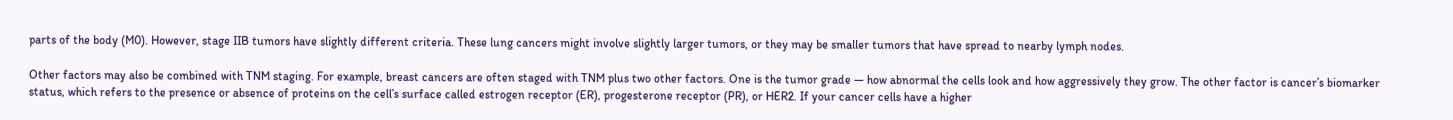parts of the body (M0). However, stage IIB tumors have slightly different criteria. These lung cancers might involve slightly larger tumors, or they may be smaller tumors that have spread to nearby lymph nodes.

Other factors may also be combined with TNM staging. For example, breast cancers are often staged with TNM plus two other factors. One is the tumor grade — how abnormal the cells look and how aggressively they grow. The other factor is cancer’s biomarker status, which refers to the presence or absence of proteins on the cell’s surface called estrogen receptor (ER), progesterone receptor (PR), or HER2. If your cancer cells have a higher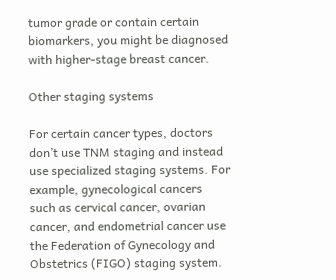tumor grade or contain certain biomarkers, you might be diagnosed with higher-stage breast cancer.

Other staging systems

For certain cancer types, doctors don’t use TNM staging and instead use specialized staging systems. For example, gynecological cancers such as cervical cancer, ovarian cancer, and endometrial cancer use the Federation of Gynecology and Obstetrics (FIGO) staging system.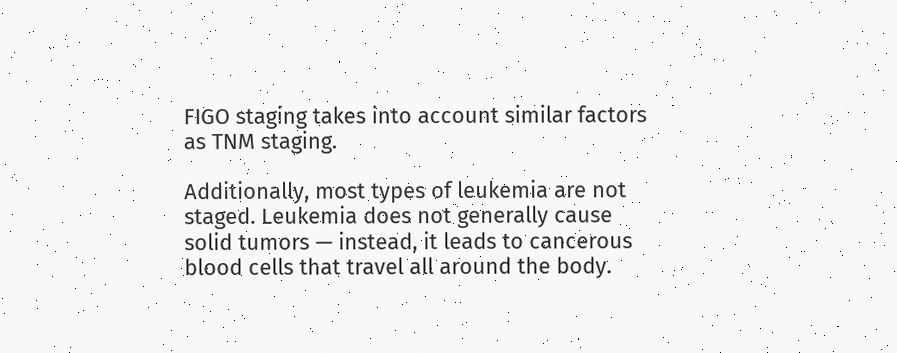FIGO staging takes into account similar factors as TNM staging.

Additionally, most types of leukemia are not staged. Leukemia does not generally cause solid tumors — instead, it leads to cancerous blood cells that travel all around the body.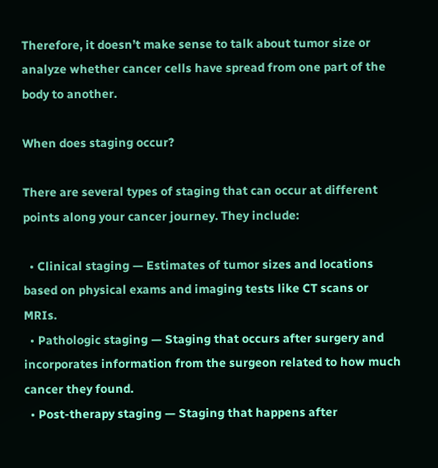Therefore, it doesn’t make sense to talk about tumor size or analyze whether cancer cells have spread from one part of the body to another.

When does staging occur?

There are several types of staging that can occur at different points along your cancer journey. They include:

  • Clinical staging — Estimates of tumor sizes and locations based on physical exams and imaging tests like CT scans or MRIs.
  • Pathologic staging — Staging that occurs after surgery and incorporates information from the surgeon related to how much cancer they found.
  • Post-therapy staging — Staging that happens after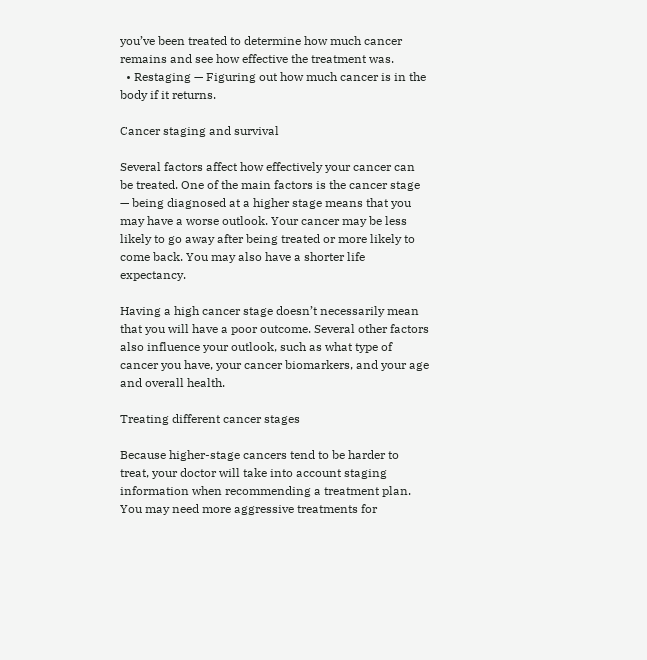you’ve been treated to determine how much cancer remains and see how effective the treatment was.
  • Restaging — Figuring out how much cancer is in the body if it returns.

Cancer staging and survival

Several factors affect how effectively your cancer can be treated. One of the main factors is the cancer stage — being diagnosed at a higher stage means that you may have a worse outlook. Your cancer may be less likely to go away after being treated or more likely to come back. You may also have a shorter life expectancy.

Having a high cancer stage doesn’t necessarily mean that you will have a poor outcome. Several other factors also influence your outlook, such as what type of cancer you have, your cancer biomarkers, and your age and overall health.

Treating different cancer stages

Because higher-stage cancers tend to be harder to treat, your doctor will take into account staging information when recommending a treatment plan. You may need more aggressive treatments for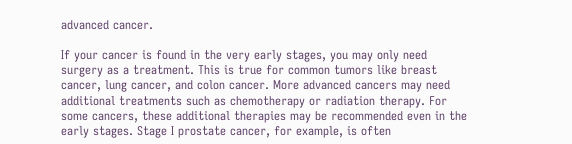advanced cancer.

If your cancer is found in the very early stages, you may only need surgery as a treatment. This is true for common tumors like breast cancer, lung cancer, and colon cancer. More advanced cancers may need additional treatments such as chemotherapy or radiation therapy. For some cancers, these additional therapies may be recommended even in the early stages. Stage I prostate cancer, for example, is often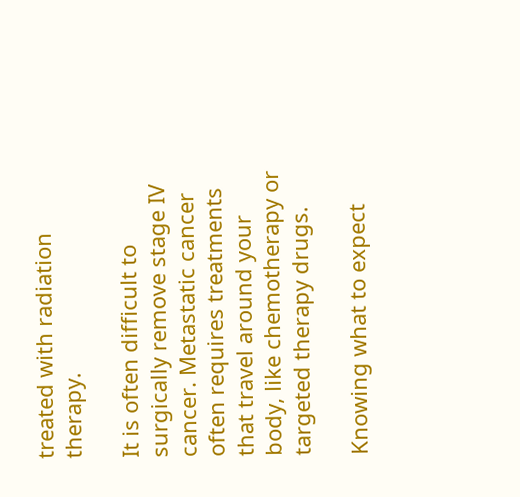treated with radiation therapy.

It is often difficult to surgically remove stage IV cancer. Metastatic cancer often requires treatments that travel around your body, like chemotherapy or targeted therapy drugs.

Knowing what to expect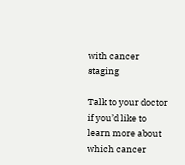with cancer staging

Talk to your doctor if you’d like to learn more about which cancer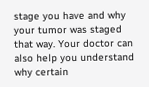stage you have and why your tumor was staged that way. Your doctor can also help you understand why certain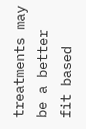treatments may be a better fit based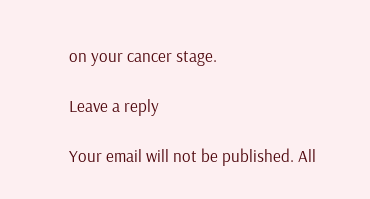on your cancer stage.

Leave a reply

Your email will not be published. All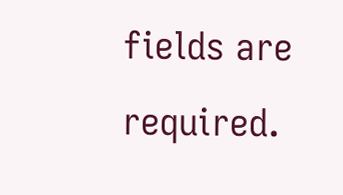fields are required.